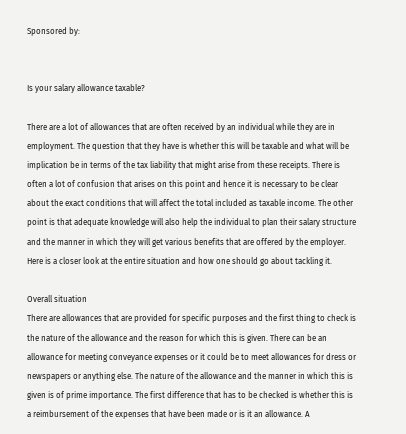Sponsored by:


Is your salary allowance taxable?

There are a lot of allowances that are often received by an individual while they are in employment. The question that they have is whether this will be taxable and what will be implication be in terms of the tax liability that might arise from these receipts. There is often a lot of confusion that arises on this point and hence it is necessary to be clear about the exact conditions that will affect the total included as taxable income. The other point is that adequate knowledge will also help the individual to plan their salary structure and the manner in which they will get various benefits that are offered by the employer. Here is a closer look at the entire situation and how one should go about tackling it.

Overall situation
There are allowances that are provided for specific purposes and the first thing to check is the nature of the allowance and the reason for which this is given. There can be an allowance for meeting conveyance expenses or it could be to meet allowances for dress or newspapers or anything else. The nature of the allowance and the manner in which this is given is of prime importance. The first difference that has to be checked is whether this is a reimbursement of the expenses that have been made or is it an allowance. A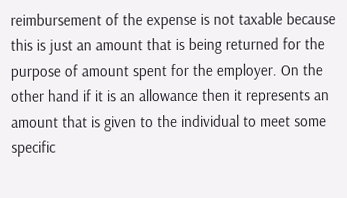reimbursement of the expense is not taxable because this is just an amount that is being returned for the purpose of amount spent for the employer. On the other hand if it is an allowance then it represents an amount that is given to the individual to meet some specific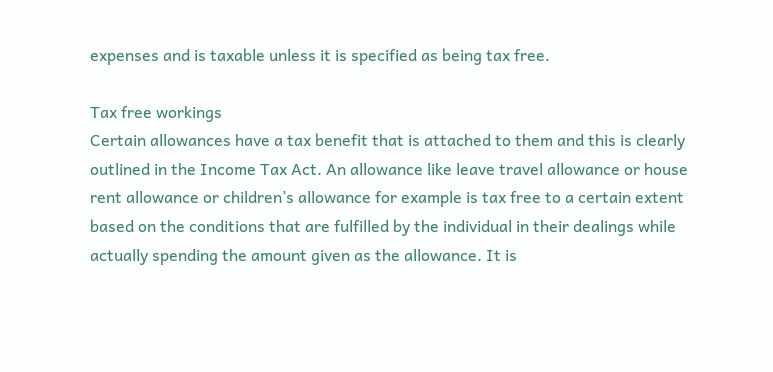expenses and is taxable unless it is specified as being tax free.

Tax free workings
Certain allowances have a tax benefit that is attached to them and this is clearly outlined in the Income Tax Act. An allowance like leave travel allowance or house rent allowance or children’s allowance for example is tax free to a certain extent based on the conditions that are fulfilled by the individual in their dealings while actually spending the amount given as the allowance. It is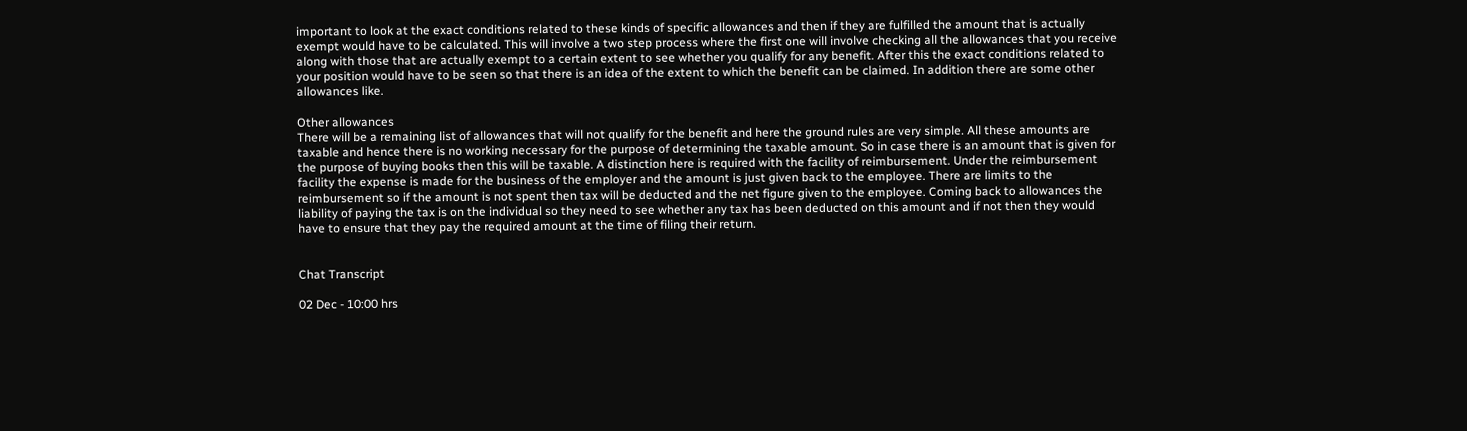important to look at the exact conditions related to these kinds of specific allowances and then if they are fulfilled the amount that is actually exempt would have to be calculated. This will involve a two step process where the first one will involve checking all the allowances that you receive along with those that are actually exempt to a certain extent to see whether you qualify for any benefit. After this the exact conditions related to your position would have to be seen so that there is an idea of the extent to which the benefit can be claimed. In addition there are some other allowances like.

Other allowances
There will be a remaining list of allowances that will not qualify for the benefit and here the ground rules are very simple. All these amounts are taxable and hence there is no working necessary for the purpose of determining the taxable amount. So in case there is an amount that is given for the purpose of buying books then this will be taxable. A distinction here is required with the facility of reimbursement. Under the reimbursement facility the expense is made for the business of the employer and the amount is just given back to the employee. There are limits to the reimbursement so if the amount is not spent then tax will be deducted and the net figure given to the employee. Coming back to allowances the liability of paying the tax is on the individual so they need to see whether any tax has been deducted on this amount and if not then they would have to ensure that they pay the required amount at the time of filing their return.


Chat Transcript

02 Dec - 10:00 hrs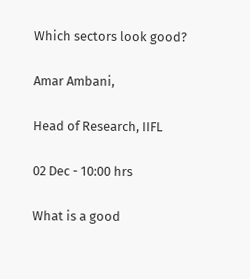Which sectors look good?

Amar Ambani,

Head of Research, IIFL

02 Dec - 10:00 hrs

What is a good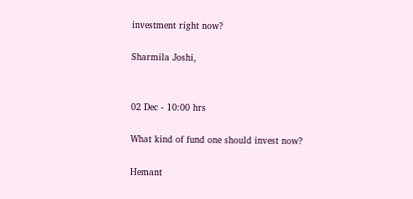investment right now?

Sharmila Joshi,


02 Dec - 10:00 hrs

What kind of fund one should invest now?

Hemant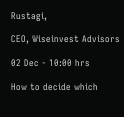Rustagi,

CEO, Wiseinvest Advisors

02 Dec - 10:00 hrs

How to decide which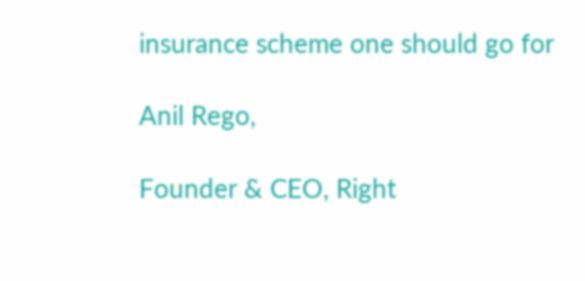insurance scheme one should go for

Anil Rego,

Founder & CEO, Right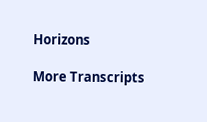Horizons

More Transcripts